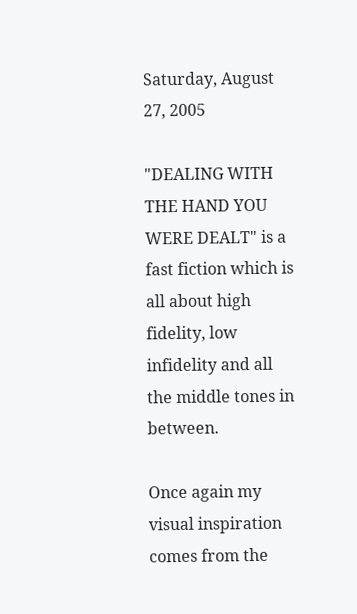Saturday, August 27, 2005

"DEALING WITH THE HAND YOU WERE DEALT" is a fast fiction which is all about high fidelity, low infidelity and all the middle tones in between.

Once again my visual inspiration comes from the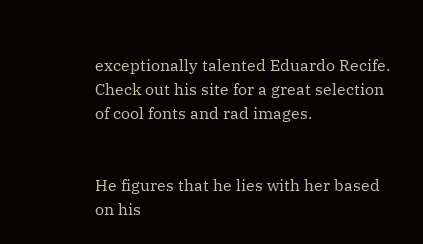exceptionally talented Eduardo Recife. Check out his site for a great selection of cool fonts and rad images.


He figures that he lies with her based on his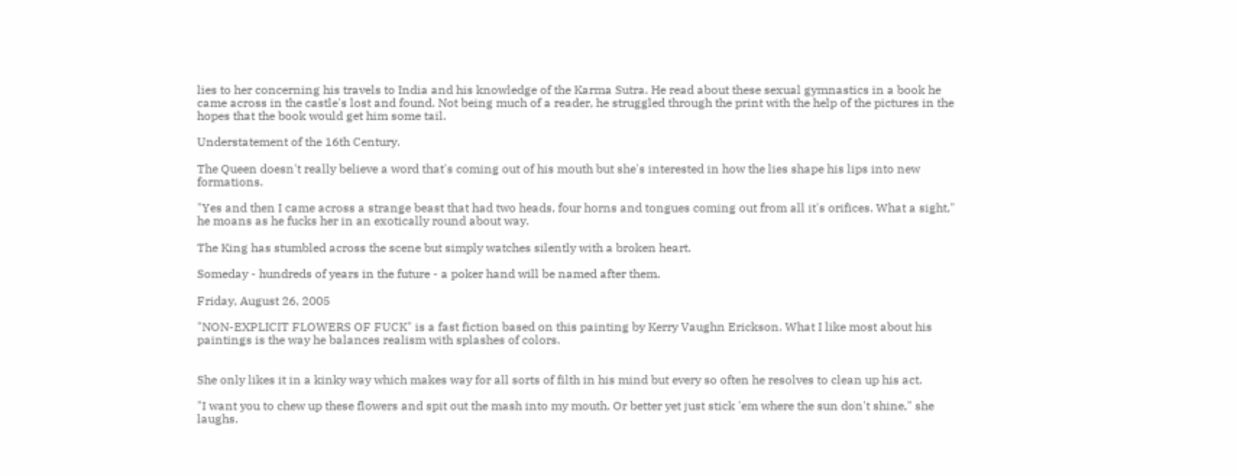lies to her concerning his travels to India and his knowledge of the Karma Sutra. He read about these sexual gymnastics in a book he came across in the castle's lost and found. Not being much of a reader, he struggled through the print with the help of the pictures in the hopes that the book would get him some tail.

Understatement of the 16th Century.

The Queen doesn't really believe a word that's coming out of his mouth but she's interested in how the lies shape his lips into new formations.

"Yes and then I came across a strange beast that had two heads, four horns and tongues coming out from all it's orifices. What a sight," he moans as he fucks her in an exotically round about way.

The King has stumbled across the scene but simply watches silently with a broken heart.

Someday - hundreds of years in the future - a poker hand will be named after them.

Friday, August 26, 2005

"NON-EXPLICIT FLOWERS OF FUCK" is a fast fiction based on this painting by Kerry Vaughn Erickson. What I like most about his paintings is the way he balances realism with splashes of colors.


She only likes it in a kinky way which makes way for all sorts of filth in his mind but every so often he resolves to clean up his act.

"I want you to chew up these flowers and spit out the mash into my mouth. Or better yet just stick 'em where the sun don't shine," she laughs.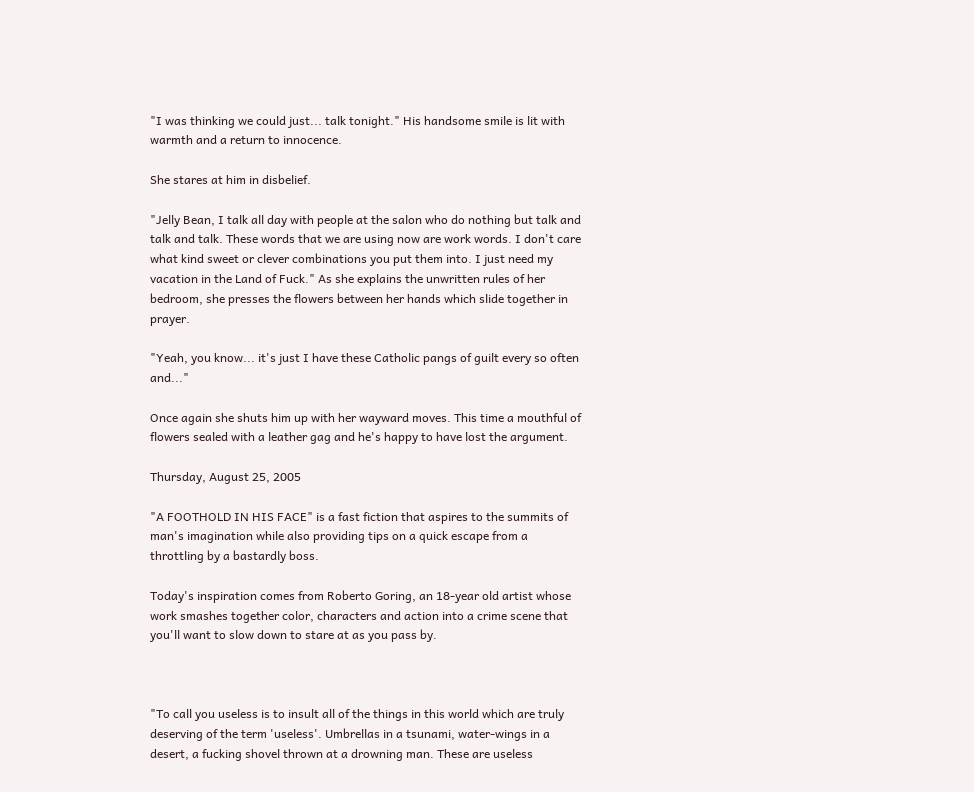"I was thinking we could just... talk tonight." His handsome smile is lit with warmth and a return to innocence.

She stares at him in disbelief.

"Jelly Bean, I talk all day with people at the salon who do nothing but talk and talk and talk. These words that we are using now are work words. I don't care what kind sweet or clever combinations you put them into. I just need my vacation in the Land of Fuck." As she explains the unwritten rules of her bedroom, she presses the flowers between her hands which slide together in prayer.

"Yeah, you know... it's just I have these Catholic pangs of guilt every so often and..."

Once again she shuts him up with her wayward moves. This time a mouthful of flowers sealed with a leather gag and he's happy to have lost the argument.

Thursday, August 25, 2005

"A FOOTHOLD IN HIS FACE" is a fast fiction that aspires to the summits of man's imagination while also providing tips on a quick escape from a throttling by a bastardly boss.

Today's inspiration comes from Roberto Goring, an 18-year old artist whose work smashes together color, characters and action into a crime scene that you'll want to slow down to stare at as you pass by.



"To call you useless is to insult all of the things in this world which are truly deserving of the term 'useless'. Umbrellas in a tsunami, water-wings in a desert, a fucking shovel thrown at a drowning man. These are useless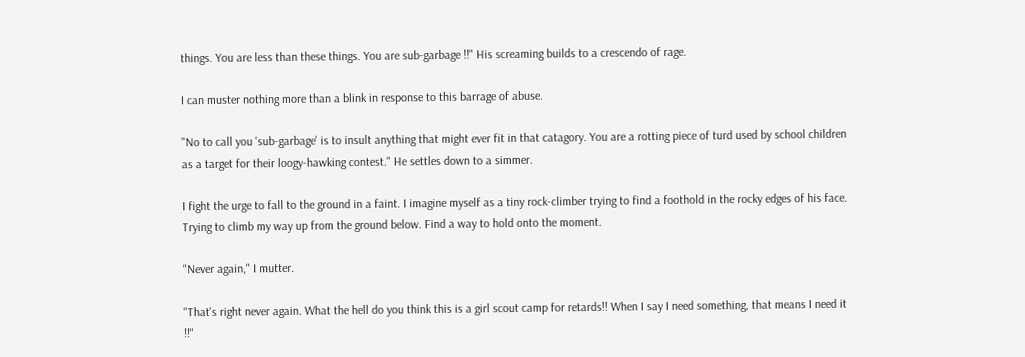things. You are less than these things. You are sub-garbage !!" His screaming builds to a crescendo of rage.

I can muster nothing more than a blink in response to this barrage of abuse.

"No to call you 'sub-garbage' is to insult anything that might ever fit in that catagory. You are a rotting piece of turd used by school children as a target for their loogy-hawking contest." He settles down to a simmer.

I fight the urge to fall to the ground in a faint. I imagine myself as a tiny rock-climber trying to find a foothold in the rocky edges of his face. Trying to climb my way up from the ground below. Find a way to hold onto the moment.

"Never again," I mutter.

"That's right never again. What the hell do you think this is a girl scout camp for retards!! When I say I need something, that means I need it !!"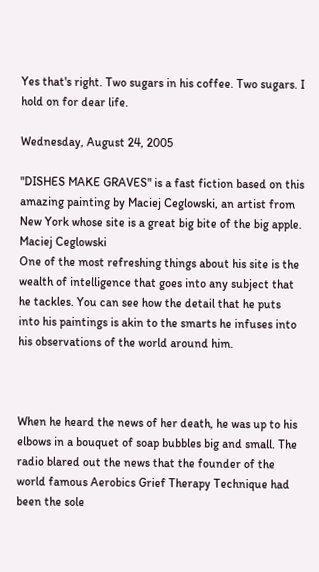Yes that's right. Two sugars in his coffee. Two sugars. I hold on for dear life.

Wednesday, August 24, 2005

"DISHES MAKE GRAVES" is a fast fiction based on this amazing painting by Maciej Ceglowski, an artist from New York whose site is a great big bite of the big apple.
Maciej Ceglowski
One of the most refreshing things about his site is the wealth of intelligence that goes into any subject that he tackles. You can see how the detail that he puts into his paintings is akin to the smarts he infuses into his observations of the world around him.



When he heard the news of her death, he was up to his elbows in a bouquet of soap bubbles big and small. The radio blared out the news that the founder of the world famous Aerobics Grief Therapy Technique had been the sole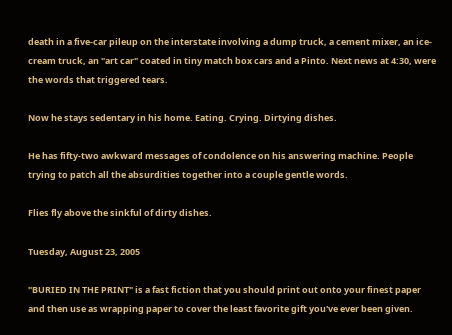death in a five-car pileup on the interstate involving a dump truck, a cement mixer, an ice-cream truck, an "art car" coated in tiny match box cars and a Pinto. Next news at 4:30, were the words that triggered tears.

Now he stays sedentary in his home. Eating. Crying. Dirtying dishes.

He has fifty-two awkward messages of condolence on his answering machine. People trying to patch all the absurdities together into a couple gentle words.

Flies fly above the sinkful of dirty dishes.

Tuesday, August 23, 2005

"BURIED IN THE PRINT" is a fast fiction that you should print out onto your finest paper and then use as wrapping paper to cover the least favorite gift you've ever been given.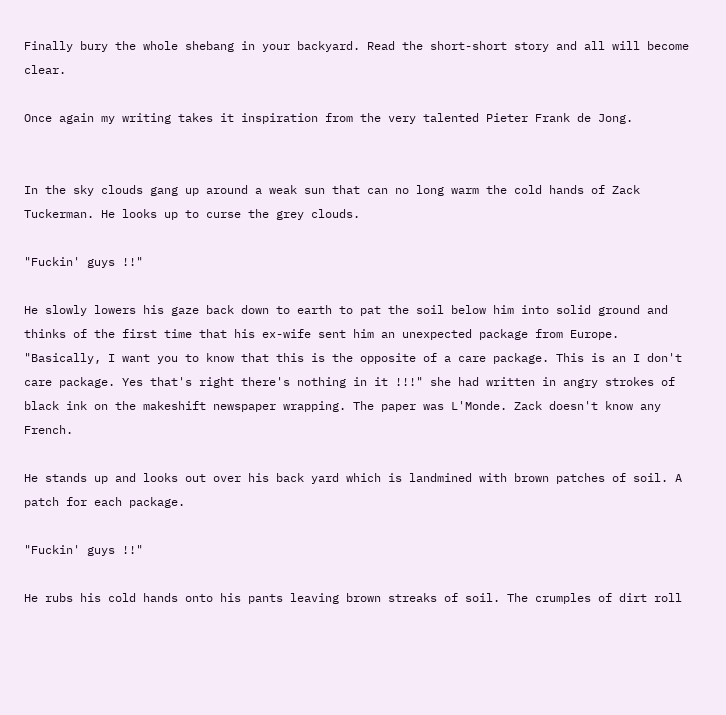Finally bury the whole shebang in your backyard. Read the short-short story and all will become clear.

Once again my writing takes it inspiration from the very talented Pieter Frank de Jong.


In the sky clouds gang up around a weak sun that can no long warm the cold hands of Zack Tuckerman. He looks up to curse the grey clouds.

"Fuckin' guys !!"

He slowly lowers his gaze back down to earth to pat the soil below him into solid ground and thinks of the first time that his ex-wife sent him an unexpected package from Europe. "Basically, I want you to know that this is the opposite of a care package. This is an I don't care package. Yes that's right there's nothing in it !!!" she had written in angry strokes of black ink on the makeshift newspaper wrapping. The paper was L'Monde. Zack doesn't know any French.

He stands up and looks out over his back yard which is landmined with brown patches of soil. A patch for each package.

"Fuckin' guys !!"

He rubs his cold hands onto his pants leaving brown streaks of soil. The crumples of dirt roll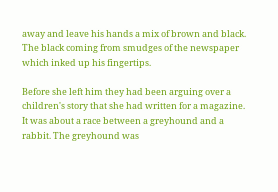away and leave his hands a mix of brown and black. The black coming from smudges of the newspaper which inked up his fingertips.

Before she left him they had been arguing over a children's story that she had written for a magazine. It was about a race between a greyhound and a rabbit. The greyhound was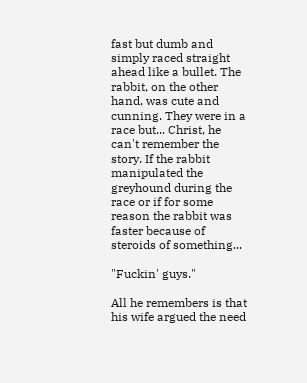fast but dumb and simply raced straight ahead like a bullet. The rabbit, on the other hand, was cute and cunning. They were in a race but... Christ, he can't remember the story. If the rabbit manipulated the greyhound during the race or if for some reason the rabbit was faster because of steroids of something...

"Fuckin' guys."

All he remembers is that his wife argued the need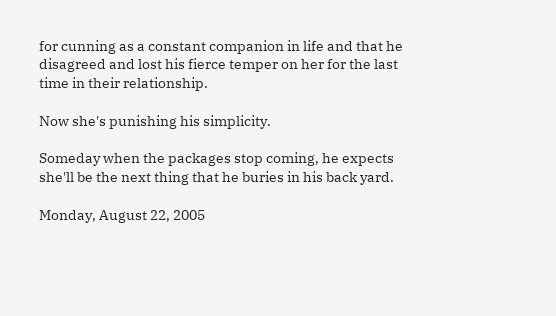for cunning as a constant companion in life and that he disagreed and lost his fierce temper on her for the last time in their relationship.

Now she's punishing his simplicity.

Someday when the packages stop coming, he expects she'll be the next thing that he buries in his back yard.

Monday, August 22, 2005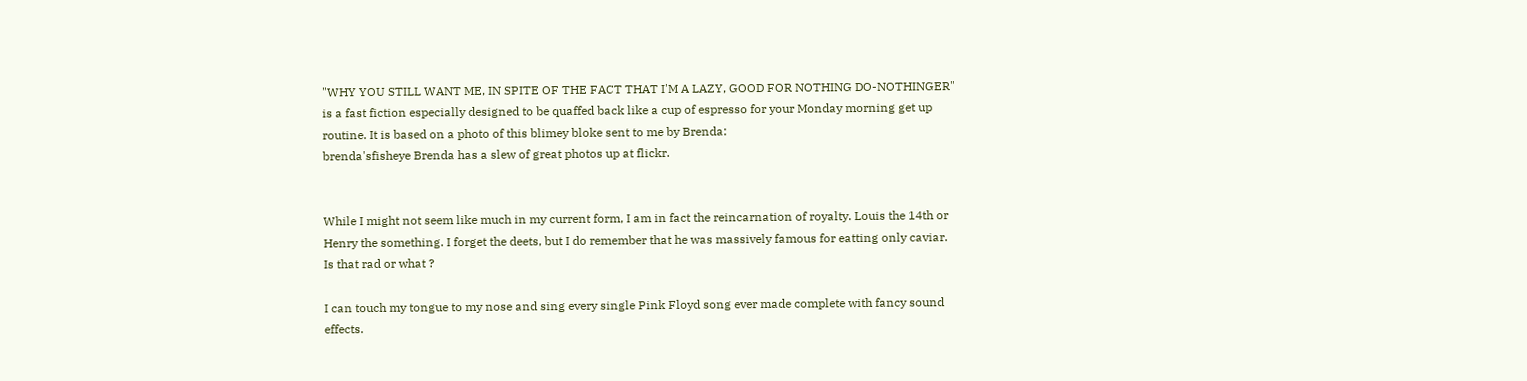"WHY YOU STILL WANT ME, IN SPITE OF THE FACT THAT I'M A LAZY, GOOD FOR NOTHING DO-NOTHINGER" is a fast fiction especially designed to be quaffed back like a cup of espresso for your Monday morning get up routine. It is based on a photo of this blimey bloke sent to me by Brenda:
brenda'sfisheye Brenda has a slew of great photos up at flickr.


While I might not seem like much in my current form, I am in fact the reincarnation of royalty. Louis the 14th or Henry the something. I forget the deets, but I do remember that he was massively famous for eatting only caviar. Is that rad or what ?

I can touch my tongue to my nose and sing every single Pink Floyd song ever made complete with fancy sound effects.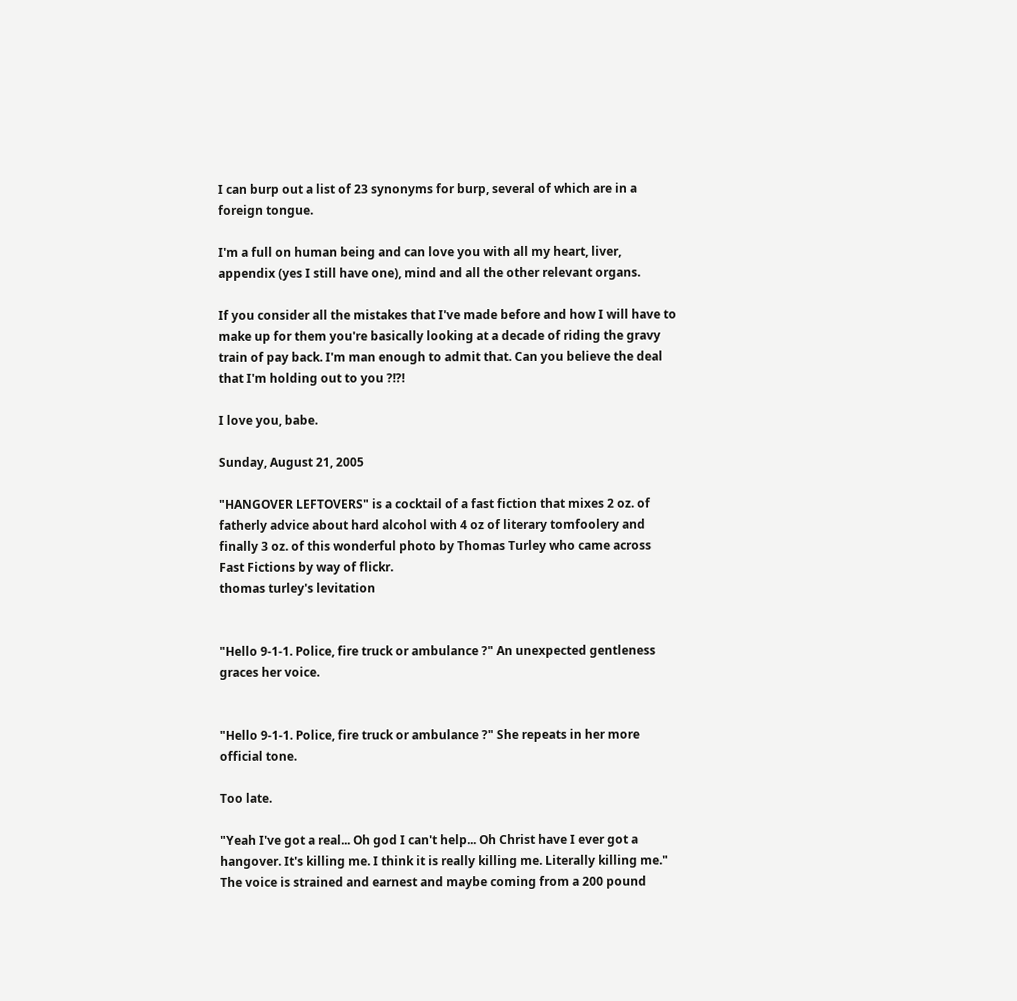I can burp out a list of 23 synonyms for burp, several of which are in a foreign tongue.

I'm a full on human being and can love you with all my heart, liver, appendix (yes I still have one), mind and all the other relevant organs.

If you consider all the mistakes that I've made before and how I will have to make up for them you're basically looking at a decade of riding the gravy train of pay back. I'm man enough to admit that. Can you believe the deal that I'm holding out to you ?!?!

I love you, babe.

Sunday, August 21, 2005

"HANGOVER LEFTOVERS" is a cocktail of a fast fiction that mixes 2 oz. of fatherly advice about hard alcohol with 4 oz of literary tomfoolery and finally 3 oz. of this wonderful photo by Thomas Turley who came across Fast Fictions by way of flickr.
thomas turley's levitation


"Hello 9-1-1. Police, fire truck or ambulance ?" An unexpected gentleness graces her voice.


"Hello 9-1-1. Police, fire truck or ambulance ?" She repeats in her more official tone.

Too late.

"Yeah I've got a real... Oh god I can't help... Oh Christ have I ever got a hangover. It's killing me. I think it is really killing me. Literally killing me." The voice is strained and earnest and maybe coming from a 200 pound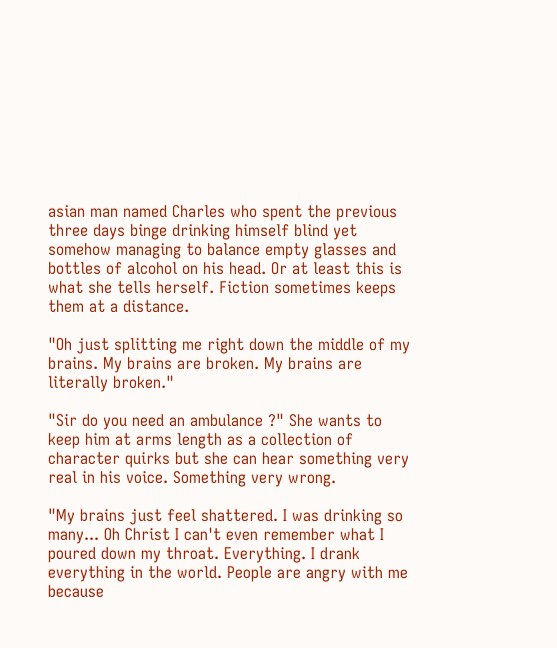asian man named Charles who spent the previous three days binge drinking himself blind yet somehow managing to balance empty glasses and bottles of alcohol on his head. Or at least this is what she tells herself. Fiction sometimes keeps them at a distance.

"Oh just splitting me right down the middle of my brains. My brains are broken. My brains are literally broken."

"Sir do you need an ambulance ?" She wants to keep him at arms length as a collection of character quirks but she can hear something very real in his voice. Something very wrong.

"My brains just feel shattered. I was drinking so many... Oh Christ I can't even remember what I poured down my throat. Everything. I drank everything in the world. People are angry with me because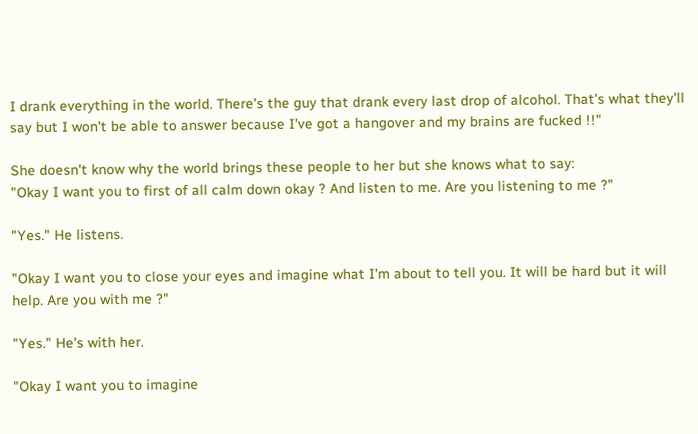I drank everything in the world. There's the guy that drank every last drop of alcohol. That's what they'll say but I won't be able to answer because I've got a hangover and my brains are fucked !!"

She doesn't know why the world brings these people to her but she knows what to say:
"Okay I want you to first of all calm down okay ? And listen to me. Are you listening to me ?"

"Yes." He listens.

"Okay I want you to close your eyes and imagine what I'm about to tell you. It will be hard but it will help. Are you with me ?"

"Yes." He's with her.

"Okay I want you to imagine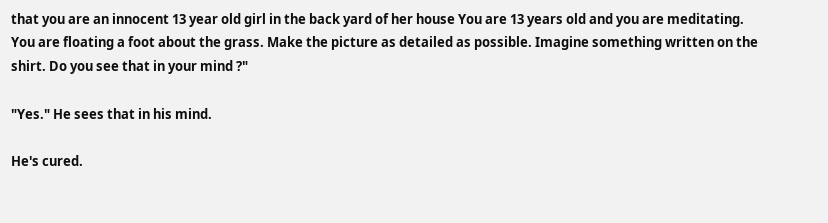that you are an innocent 13 year old girl in the back yard of her house You are 13 years old and you are meditating. You are floating a foot about the grass. Make the picture as detailed as possible. Imagine something written on the shirt. Do you see that in your mind ?"

"Yes." He sees that in his mind.

He's cured.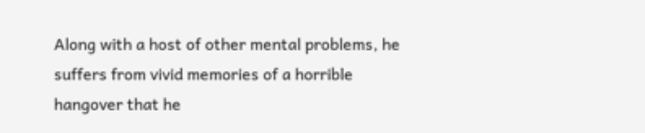Along with a host of other mental problems, he suffers from vivid memories of a horrible hangover that he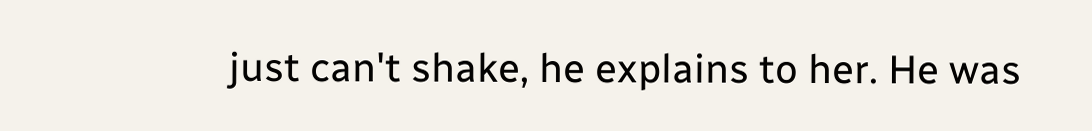just can't shake, he explains to her. He was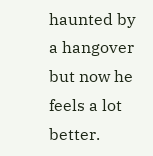haunted by a hangover but now he feels a lot better.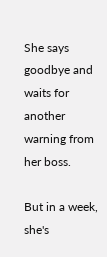She says goodbye and waits for another warning from her boss.

But in a week, she's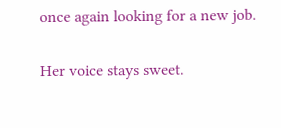once again looking for a new job.

Her voice stays sweet.